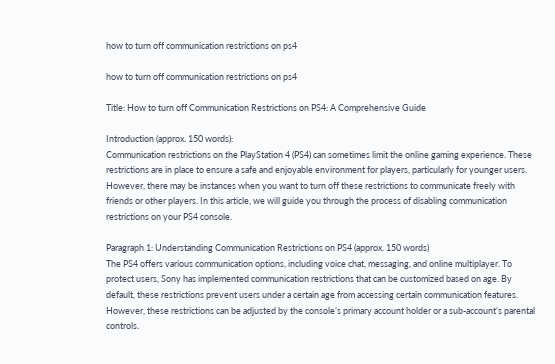how to turn off communication restrictions on ps4

how to turn off communication restrictions on ps4

Title: How to turn off Communication Restrictions on PS4: A Comprehensive Guide

Introduction (approx. 150 words):
Communication restrictions on the PlayStation 4 (PS4) can sometimes limit the online gaming experience. These restrictions are in place to ensure a safe and enjoyable environment for players, particularly for younger users. However, there may be instances when you want to turn off these restrictions to communicate freely with friends or other players. In this article, we will guide you through the process of disabling communication restrictions on your PS4 console.

Paragraph 1: Understanding Communication Restrictions on PS4 (approx. 150 words)
The PS4 offers various communication options, including voice chat, messaging, and online multiplayer. To protect users, Sony has implemented communication restrictions that can be customized based on age. By default, these restrictions prevent users under a certain age from accessing certain communication features. However, these restrictions can be adjusted by the console’s primary account holder or a sub-account’s parental controls.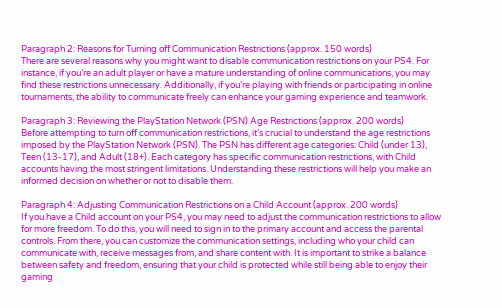Paragraph 2: Reasons for Turning off Communication Restrictions (approx. 150 words)
There are several reasons why you might want to disable communication restrictions on your PS4. For instance, if you’re an adult player or have a mature understanding of online communications, you may find these restrictions unnecessary. Additionally, if you’re playing with friends or participating in online tournaments, the ability to communicate freely can enhance your gaming experience and teamwork.

Paragraph 3: Reviewing the PlayStation Network (PSN) Age Restrictions (approx. 200 words)
Before attempting to turn off communication restrictions, it’s crucial to understand the age restrictions imposed by the PlayStation Network (PSN). The PSN has different age categories: Child (under 13), Teen (13-17), and Adult (18+). Each category has specific communication restrictions, with Child accounts having the most stringent limitations. Understanding these restrictions will help you make an informed decision on whether or not to disable them.

Paragraph 4: Adjusting Communication Restrictions on a Child Account (approx. 200 words)
If you have a Child account on your PS4, you may need to adjust the communication restrictions to allow for more freedom. To do this, you will need to sign in to the primary account and access the parental controls. From there, you can customize the communication settings, including who your child can communicate with, receive messages from, and share content with. It is important to strike a balance between safety and freedom, ensuring that your child is protected while still being able to enjoy their gaming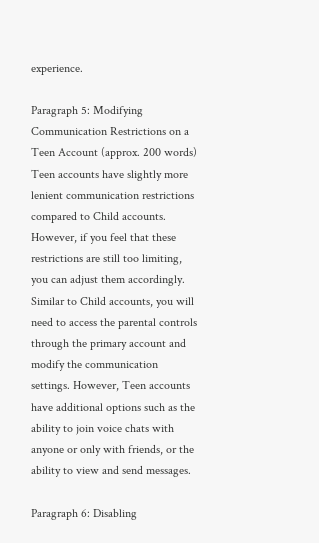experience.

Paragraph 5: Modifying Communication Restrictions on a Teen Account (approx. 200 words)
Teen accounts have slightly more lenient communication restrictions compared to Child accounts. However, if you feel that these restrictions are still too limiting, you can adjust them accordingly. Similar to Child accounts, you will need to access the parental controls through the primary account and modify the communication settings. However, Teen accounts have additional options such as the ability to join voice chats with anyone or only with friends, or the ability to view and send messages.

Paragraph 6: Disabling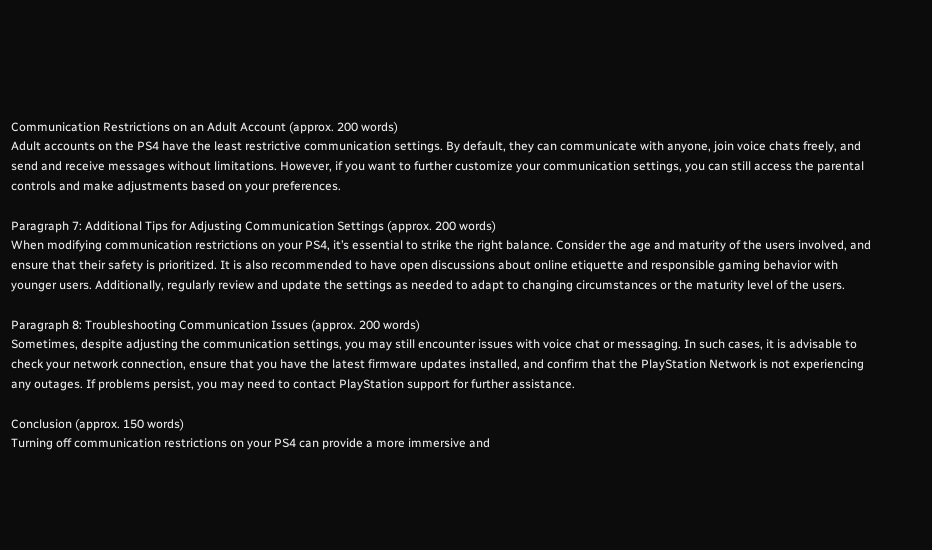Communication Restrictions on an Adult Account (approx. 200 words)
Adult accounts on the PS4 have the least restrictive communication settings. By default, they can communicate with anyone, join voice chats freely, and send and receive messages without limitations. However, if you want to further customize your communication settings, you can still access the parental controls and make adjustments based on your preferences.

Paragraph 7: Additional Tips for Adjusting Communication Settings (approx. 200 words)
When modifying communication restrictions on your PS4, it’s essential to strike the right balance. Consider the age and maturity of the users involved, and ensure that their safety is prioritized. It is also recommended to have open discussions about online etiquette and responsible gaming behavior with younger users. Additionally, regularly review and update the settings as needed to adapt to changing circumstances or the maturity level of the users.

Paragraph 8: Troubleshooting Communication Issues (approx. 200 words)
Sometimes, despite adjusting the communication settings, you may still encounter issues with voice chat or messaging. In such cases, it is advisable to check your network connection, ensure that you have the latest firmware updates installed, and confirm that the PlayStation Network is not experiencing any outages. If problems persist, you may need to contact PlayStation support for further assistance.

Conclusion (approx. 150 words)
Turning off communication restrictions on your PS4 can provide a more immersive and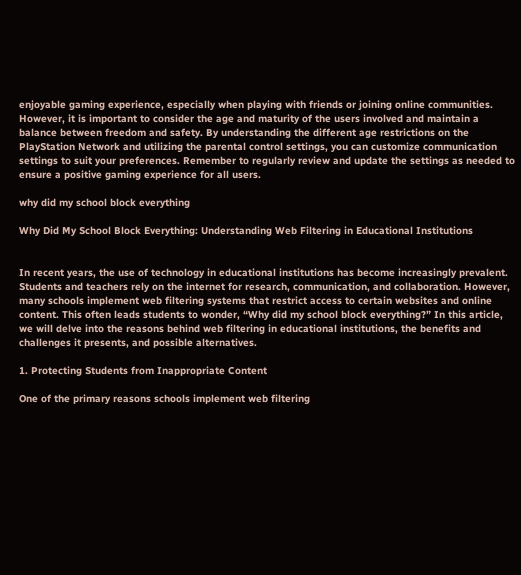enjoyable gaming experience, especially when playing with friends or joining online communities. However, it is important to consider the age and maturity of the users involved and maintain a balance between freedom and safety. By understanding the different age restrictions on the PlayStation Network and utilizing the parental control settings, you can customize communication settings to suit your preferences. Remember to regularly review and update the settings as needed to ensure a positive gaming experience for all users.

why did my school block everything

Why Did My School Block Everything: Understanding Web Filtering in Educational Institutions


In recent years, the use of technology in educational institutions has become increasingly prevalent. Students and teachers rely on the internet for research, communication, and collaboration. However, many schools implement web filtering systems that restrict access to certain websites and online content. This often leads students to wonder, “Why did my school block everything?” In this article, we will delve into the reasons behind web filtering in educational institutions, the benefits and challenges it presents, and possible alternatives.

1. Protecting Students from Inappropriate Content

One of the primary reasons schools implement web filtering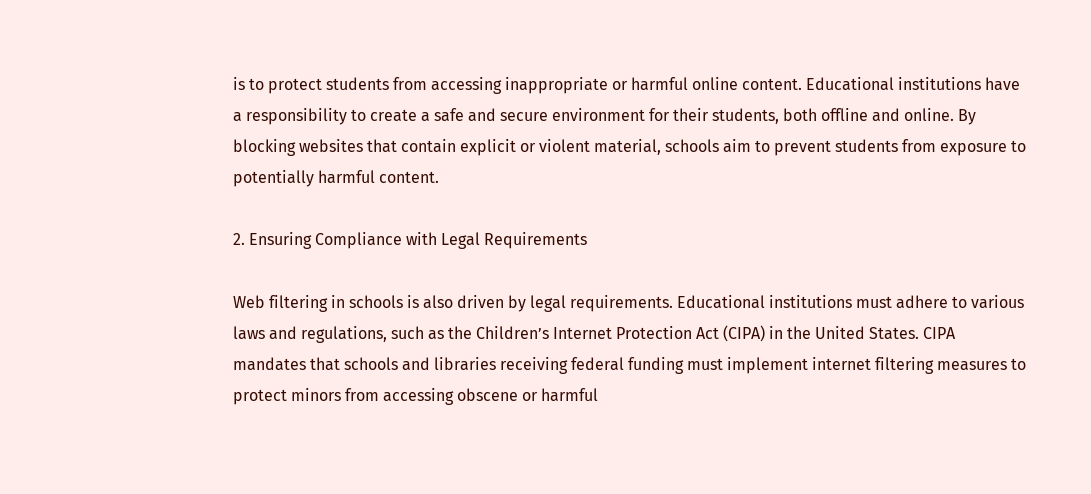is to protect students from accessing inappropriate or harmful online content. Educational institutions have a responsibility to create a safe and secure environment for their students, both offline and online. By blocking websites that contain explicit or violent material, schools aim to prevent students from exposure to potentially harmful content.

2. Ensuring Compliance with Legal Requirements

Web filtering in schools is also driven by legal requirements. Educational institutions must adhere to various laws and regulations, such as the Children’s Internet Protection Act (CIPA) in the United States. CIPA mandates that schools and libraries receiving federal funding must implement internet filtering measures to protect minors from accessing obscene or harmful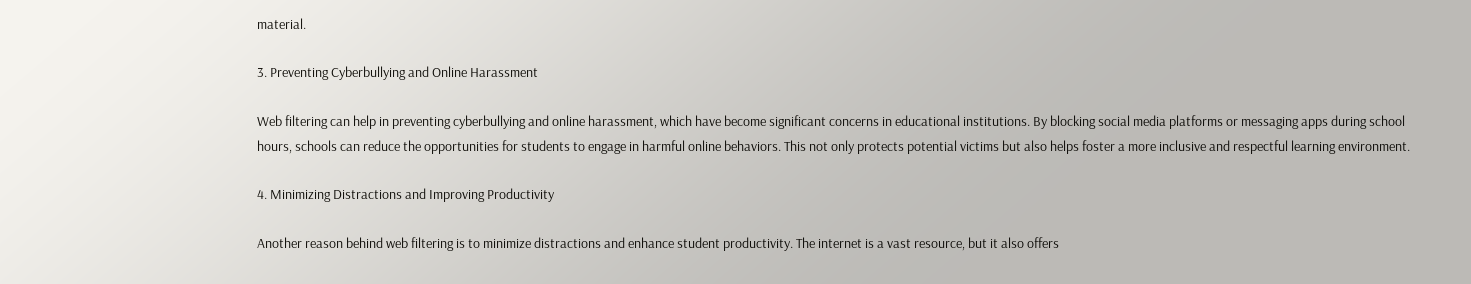material.

3. Preventing Cyberbullying and Online Harassment

Web filtering can help in preventing cyberbullying and online harassment, which have become significant concerns in educational institutions. By blocking social media platforms or messaging apps during school hours, schools can reduce the opportunities for students to engage in harmful online behaviors. This not only protects potential victims but also helps foster a more inclusive and respectful learning environment.

4. Minimizing Distractions and Improving Productivity

Another reason behind web filtering is to minimize distractions and enhance student productivity. The internet is a vast resource, but it also offers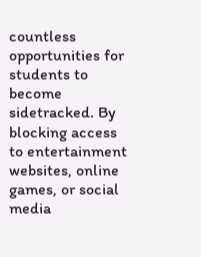countless opportunities for students to become sidetracked. By blocking access to entertainment websites, online games, or social media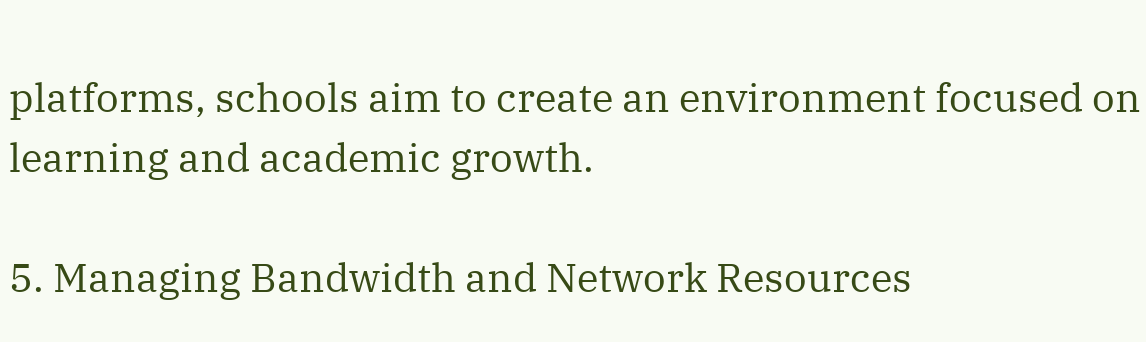platforms, schools aim to create an environment focused on learning and academic growth.

5. Managing Bandwidth and Network Resources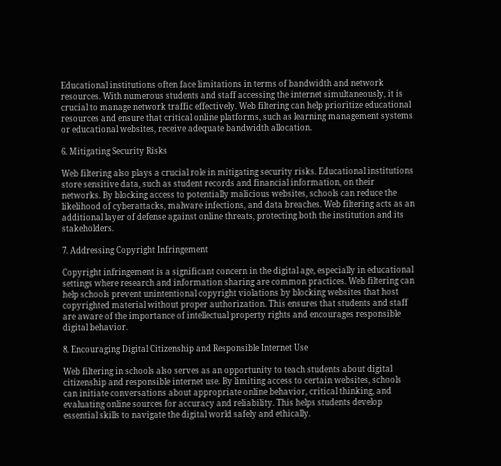Educational institutions often face limitations in terms of bandwidth and network resources. With numerous students and staff accessing the internet simultaneously, it is crucial to manage network traffic effectively. Web filtering can help prioritize educational resources and ensure that critical online platforms, such as learning management systems or educational websites, receive adequate bandwidth allocation.

6. Mitigating Security Risks

Web filtering also plays a crucial role in mitigating security risks. Educational institutions store sensitive data, such as student records and financial information, on their networks. By blocking access to potentially malicious websites, schools can reduce the likelihood of cyberattacks, malware infections, and data breaches. Web filtering acts as an additional layer of defense against online threats, protecting both the institution and its stakeholders.

7. Addressing Copyright Infringement

Copyright infringement is a significant concern in the digital age, especially in educational settings where research and information sharing are common practices. Web filtering can help schools prevent unintentional copyright violations by blocking websites that host copyrighted material without proper authorization. This ensures that students and staff are aware of the importance of intellectual property rights and encourages responsible digital behavior.

8. Encouraging Digital Citizenship and Responsible Internet Use

Web filtering in schools also serves as an opportunity to teach students about digital citizenship and responsible internet use. By limiting access to certain websites, schools can initiate conversations about appropriate online behavior, critical thinking, and evaluating online sources for accuracy and reliability. This helps students develop essential skills to navigate the digital world safely and ethically.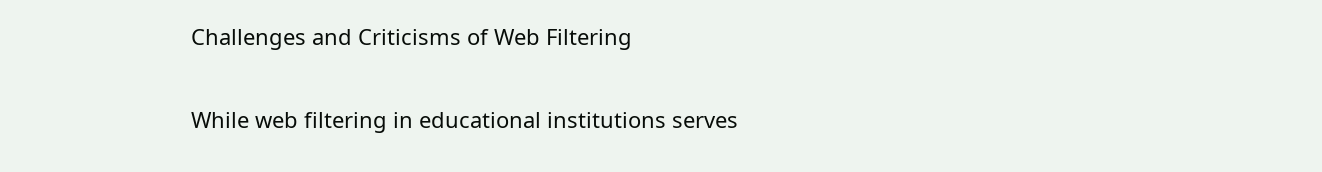Challenges and Criticisms of Web Filtering

While web filtering in educational institutions serves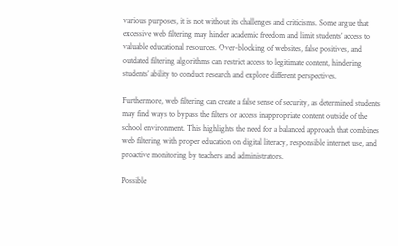various purposes, it is not without its challenges and criticisms. Some argue that excessive web filtering may hinder academic freedom and limit students’ access to valuable educational resources. Over-blocking of websites, false positives, and outdated filtering algorithms can restrict access to legitimate content, hindering students’ ability to conduct research and explore different perspectives.

Furthermore, web filtering can create a false sense of security, as determined students may find ways to bypass the filters or access inappropriate content outside of the school environment. This highlights the need for a balanced approach that combines web filtering with proper education on digital literacy, responsible internet use, and proactive monitoring by teachers and administrators.

Possible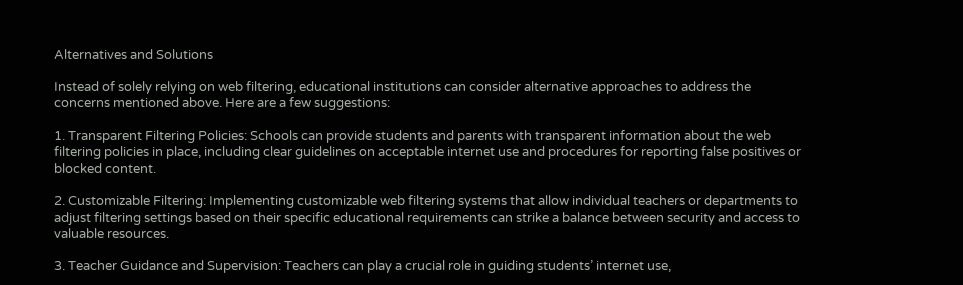Alternatives and Solutions

Instead of solely relying on web filtering, educational institutions can consider alternative approaches to address the concerns mentioned above. Here are a few suggestions:

1. Transparent Filtering Policies: Schools can provide students and parents with transparent information about the web filtering policies in place, including clear guidelines on acceptable internet use and procedures for reporting false positives or blocked content.

2. Customizable Filtering: Implementing customizable web filtering systems that allow individual teachers or departments to adjust filtering settings based on their specific educational requirements can strike a balance between security and access to valuable resources.

3. Teacher Guidance and Supervision: Teachers can play a crucial role in guiding students’ internet use,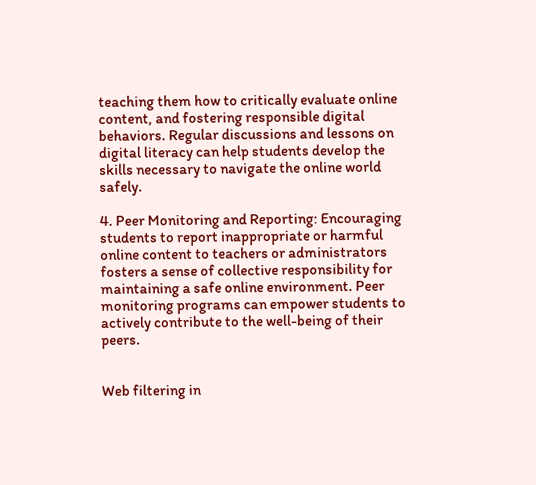teaching them how to critically evaluate online content, and fostering responsible digital behaviors. Regular discussions and lessons on digital literacy can help students develop the skills necessary to navigate the online world safely.

4. Peer Monitoring and Reporting: Encouraging students to report inappropriate or harmful online content to teachers or administrators fosters a sense of collective responsibility for maintaining a safe online environment. Peer monitoring programs can empower students to actively contribute to the well-being of their peers.


Web filtering in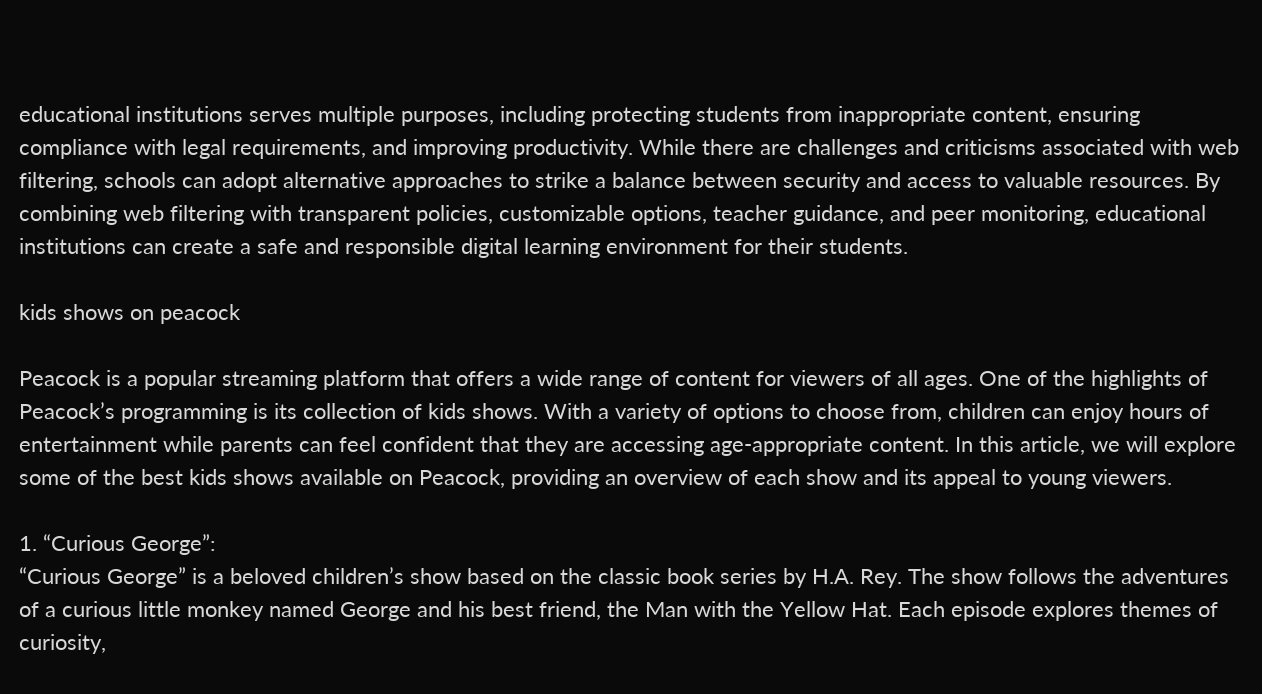educational institutions serves multiple purposes, including protecting students from inappropriate content, ensuring compliance with legal requirements, and improving productivity. While there are challenges and criticisms associated with web filtering, schools can adopt alternative approaches to strike a balance between security and access to valuable resources. By combining web filtering with transparent policies, customizable options, teacher guidance, and peer monitoring, educational institutions can create a safe and responsible digital learning environment for their students.

kids shows on peacock

Peacock is a popular streaming platform that offers a wide range of content for viewers of all ages. One of the highlights of Peacock’s programming is its collection of kids shows. With a variety of options to choose from, children can enjoy hours of entertainment while parents can feel confident that they are accessing age-appropriate content. In this article, we will explore some of the best kids shows available on Peacock, providing an overview of each show and its appeal to young viewers.

1. “Curious George”:
“Curious George” is a beloved children’s show based on the classic book series by H.A. Rey. The show follows the adventures of a curious little monkey named George and his best friend, the Man with the Yellow Hat. Each episode explores themes of curiosity,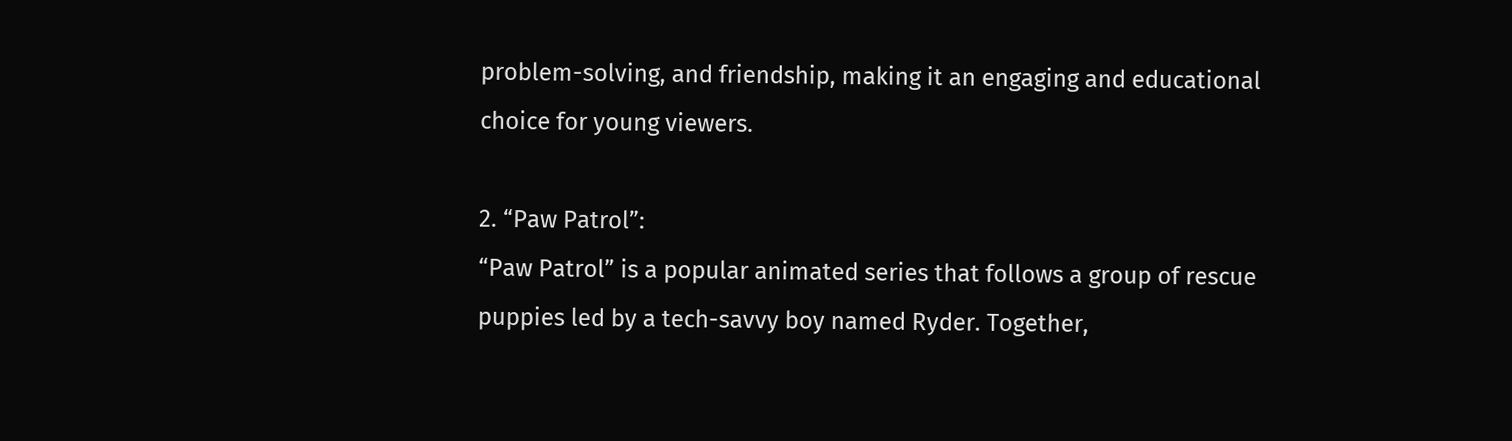problem-solving, and friendship, making it an engaging and educational choice for young viewers.

2. “Paw Patrol”:
“Paw Patrol” is a popular animated series that follows a group of rescue puppies led by a tech-savvy boy named Ryder. Together,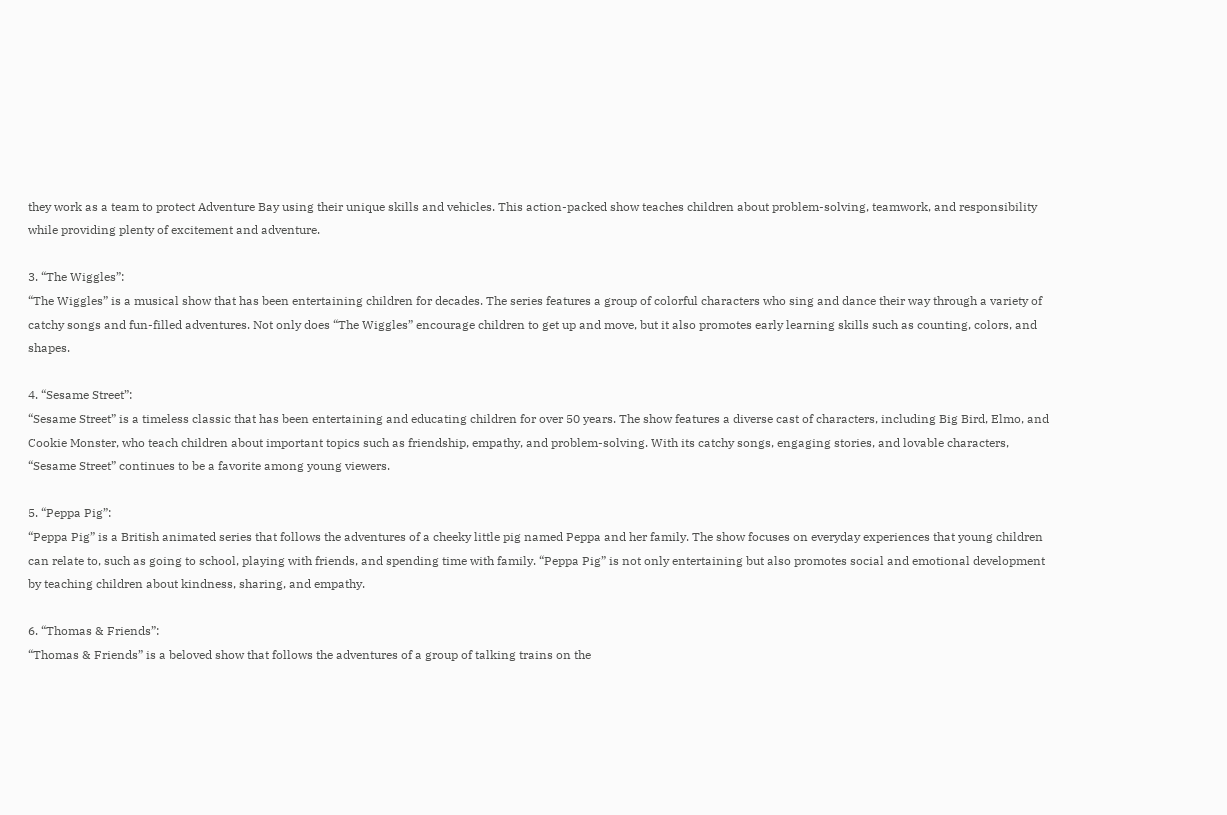they work as a team to protect Adventure Bay using their unique skills and vehicles. This action-packed show teaches children about problem-solving, teamwork, and responsibility while providing plenty of excitement and adventure.

3. “The Wiggles”:
“The Wiggles” is a musical show that has been entertaining children for decades. The series features a group of colorful characters who sing and dance their way through a variety of catchy songs and fun-filled adventures. Not only does “The Wiggles” encourage children to get up and move, but it also promotes early learning skills such as counting, colors, and shapes.

4. “Sesame Street”:
“Sesame Street” is a timeless classic that has been entertaining and educating children for over 50 years. The show features a diverse cast of characters, including Big Bird, Elmo, and Cookie Monster, who teach children about important topics such as friendship, empathy, and problem-solving. With its catchy songs, engaging stories, and lovable characters, “Sesame Street” continues to be a favorite among young viewers.

5. “Peppa Pig”:
“Peppa Pig” is a British animated series that follows the adventures of a cheeky little pig named Peppa and her family. The show focuses on everyday experiences that young children can relate to, such as going to school, playing with friends, and spending time with family. “Peppa Pig” is not only entertaining but also promotes social and emotional development by teaching children about kindness, sharing, and empathy.

6. “Thomas & Friends”:
“Thomas & Friends” is a beloved show that follows the adventures of a group of talking trains on the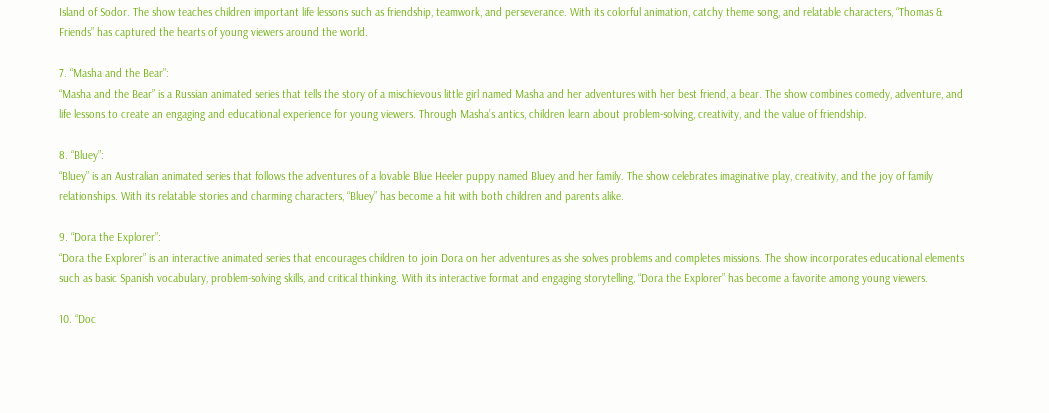Island of Sodor. The show teaches children important life lessons such as friendship, teamwork, and perseverance. With its colorful animation, catchy theme song, and relatable characters, “Thomas & Friends” has captured the hearts of young viewers around the world.

7. “Masha and the Bear”:
“Masha and the Bear” is a Russian animated series that tells the story of a mischievous little girl named Masha and her adventures with her best friend, a bear. The show combines comedy, adventure, and life lessons to create an engaging and educational experience for young viewers. Through Masha’s antics, children learn about problem-solving, creativity, and the value of friendship.

8. “Bluey”:
“Bluey” is an Australian animated series that follows the adventures of a lovable Blue Heeler puppy named Bluey and her family. The show celebrates imaginative play, creativity, and the joy of family relationships. With its relatable stories and charming characters, “Bluey” has become a hit with both children and parents alike.

9. “Dora the Explorer”:
“Dora the Explorer” is an interactive animated series that encourages children to join Dora on her adventures as she solves problems and completes missions. The show incorporates educational elements such as basic Spanish vocabulary, problem-solving skills, and critical thinking. With its interactive format and engaging storytelling, “Dora the Explorer” has become a favorite among young viewers.

10. “Doc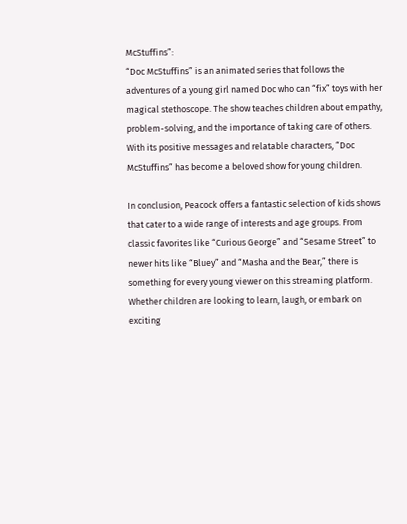McStuffins”:
“Doc McStuffins” is an animated series that follows the adventures of a young girl named Doc who can “fix” toys with her magical stethoscope. The show teaches children about empathy, problem-solving, and the importance of taking care of others. With its positive messages and relatable characters, “Doc McStuffins” has become a beloved show for young children.

In conclusion, Peacock offers a fantastic selection of kids shows that cater to a wide range of interests and age groups. From classic favorites like “Curious George” and “Sesame Street” to newer hits like “Bluey” and “Masha and the Bear,” there is something for every young viewer on this streaming platform. Whether children are looking to learn, laugh, or embark on exciting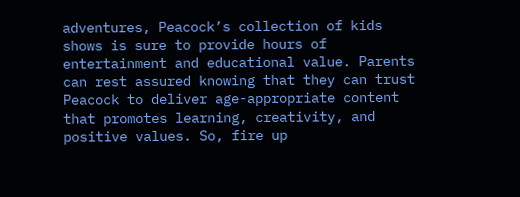adventures, Peacock’s collection of kids shows is sure to provide hours of entertainment and educational value. Parents can rest assured knowing that they can trust Peacock to deliver age-appropriate content that promotes learning, creativity, and positive values. So, fire up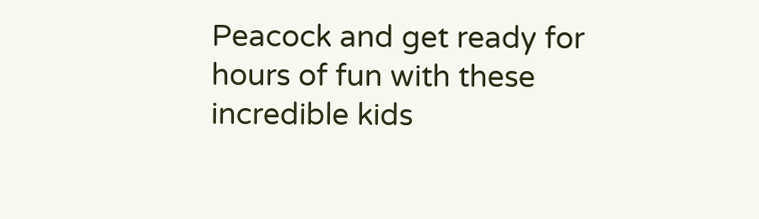Peacock and get ready for hours of fun with these incredible kids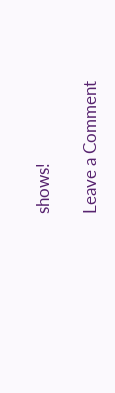shows!

Leave a Comment